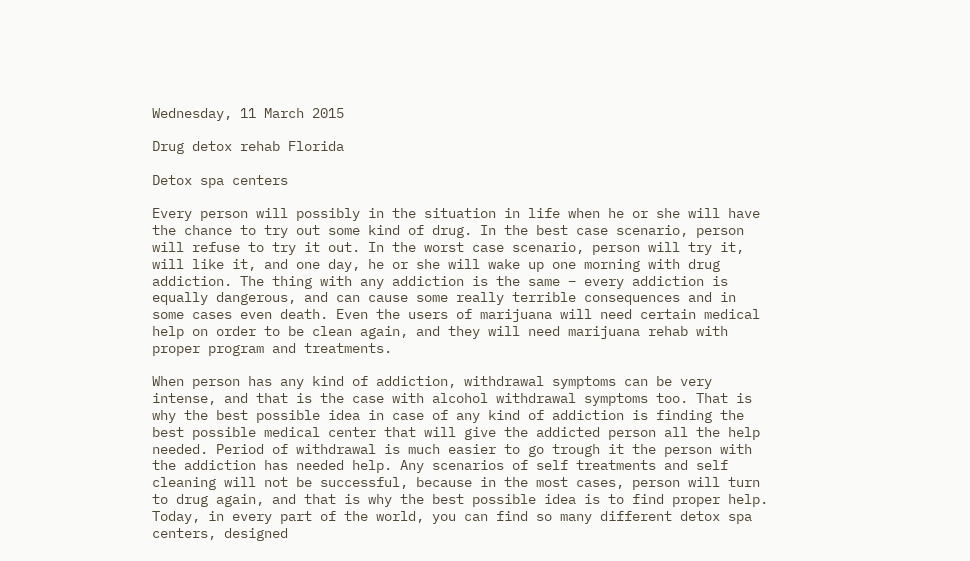Wednesday, 11 March 2015

Drug detox rehab Florida

Detox spa centers

Every person will possibly in the situation in life when he or she will have the chance to try out some kind of drug. In the best case scenario, person will refuse to try it out. In the worst case scenario, person will try it, will like it, and one day, he or she will wake up one morning with drug addiction. The thing with any addiction is the same – every addiction is equally dangerous, and can cause some really terrible consequences and in some cases even death. Even the users of marijuana will need certain medical help on order to be clean again, and they will need marijuana rehab with proper program and treatments.

When person has any kind of addiction, withdrawal symptoms can be very intense, and that is the case with alcohol withdrawal symptoms too. That is why the best possible idea in case of any kind of addiction is finding the best possible medical center that will give the addicted person all the help needed. Period of withdrawal is much easier to go trough it the person with the addiction has needed help. Any scenarios of self treatments and self cleaning will not be successful, because in the most cases, person will turn to drug again, and that is why the best possible idea is to find proper help. Today, in every part of the world, you can find so many different detox spa centers, designed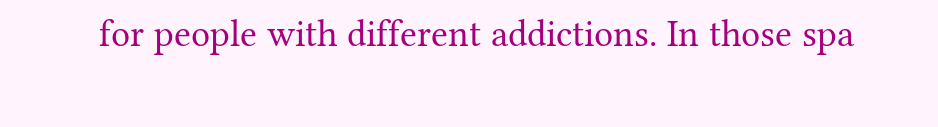for people with different addictions. In those spa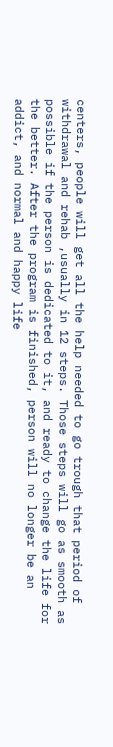centers, people will get all the help needed to go trough that period of withdrawal and rehab ,usually in 12 steps. Those steps will go as smooth as possible if the person is dedicated to it, and ready to change the life for the better. After the program is finished, person will no longer be an addict, and normal and happy life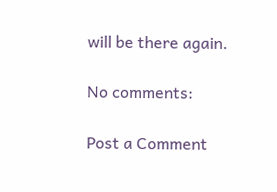will be there again.

No comments:

Post a Comment